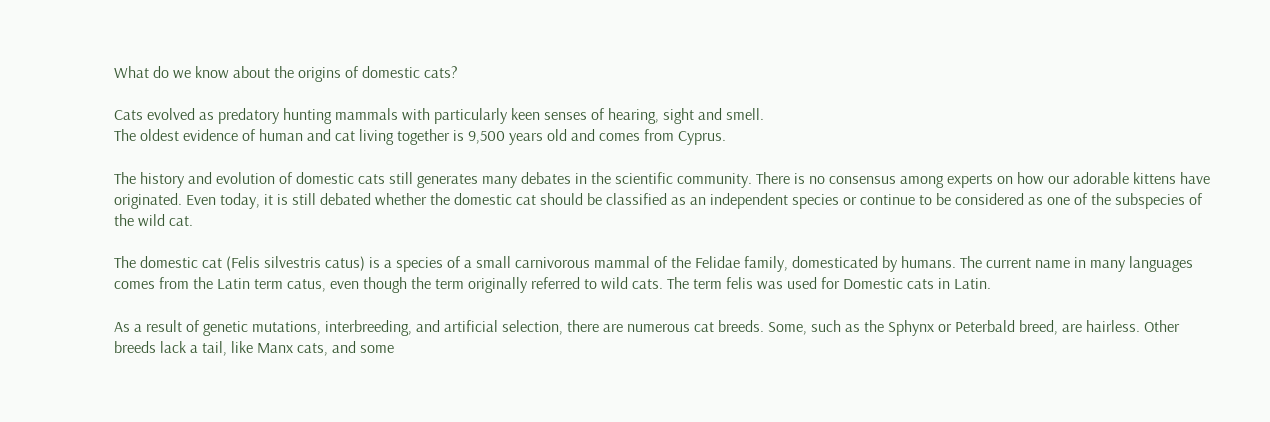What do we know about the origins of domestic cats?

Cats evolved as predatory hunting mammals with particularly keen senses of hearing, sight and smell.
The oldest evidence of human and cat living together is 9,500 years old and comes from Cyprus.

The history and evolution of domestic cats still generates many debates in the scientific community. There is no consensus among experts on how our adorable kittens have originated. Even today, it is still debated whether the domestic cat should be classified as an independent species or continue to be considered as one of the subspecies of the wild cat.

The domestic cat (Felis silvestris catus) is a species of a small carnivorous mammal of the Felidae family, domesticated by humans. The current name in many languages comes from the Latin term catus, even though the term originally referred to wild cats. The term felis was used for Domestic cats in Latin.

As a result of genetic mutations, interbreeding, and artificial selection, there are numerous cat breeds. Some, such as the Sphynx or Peterbald breed, are hairless. Other breeds lack a tail, like Manx cats, and some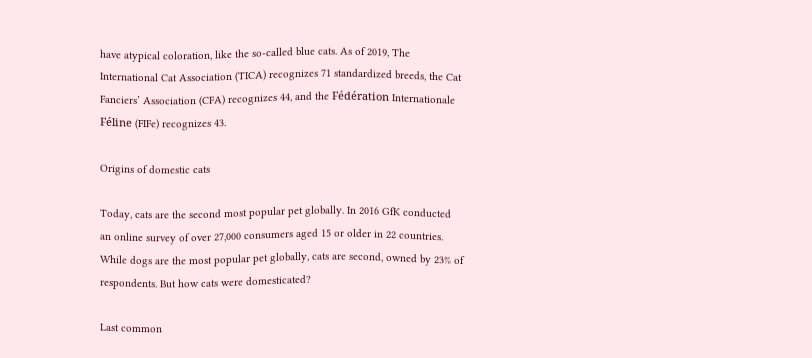have atypical coloration, like the so-called blue cats. As of 2019, The International Cat Association (TICA) recognizes 71 standardized breeds, the Cat Fanciers’ Association (CFA) recognizes 44, and the Fédération Internationale Féline (FIFe) recognizes 43.

Origins of domestic cats

Today, cats are the second most popular pet globally. In 2016 GfK conducted an online survey of over 27,000 consumers aged 15 or older in 22 countries. While dogs are the most popular pet globally, cats are second, owned by 23% of respondents. But how cats were domesticated?

Last common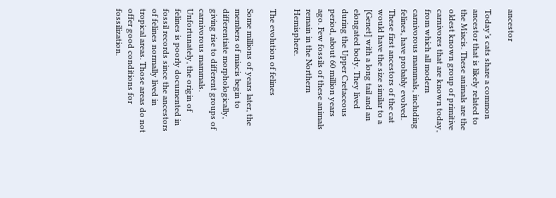ancestor

Today’s cats share a common ancestor that is likely related to the Miacis. These animals are the oldest known group of primitive carnivores that are known today, from which all modern carnivorous mammals, including felines, have probably evolved. These first ancestors of the cat would have the size similar to a [Genet] with a long tail and an elongated body. They lived during the Upper Cretaceous period, about 60 million years ago. Few fossils of these animals remain in the Northern Hemisphere.

The evolution of felines

Some millions of years later, the members of miacis begin to differentiate morphologically, giving rise to different groups of carnivorous mammals. Unfortunately, the origin of felines is poorly documented in fossil records since the ancestors of felines normally lived in tropical areas. Those areas do not offer good conditions for fossilization.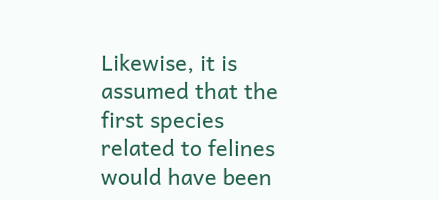Likewise, it is assumed that the first species related to felines would have been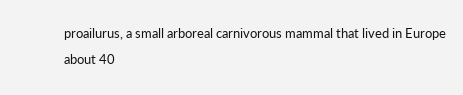proailurus, a small arboreal carnivorous mammal that lived in Europe about 40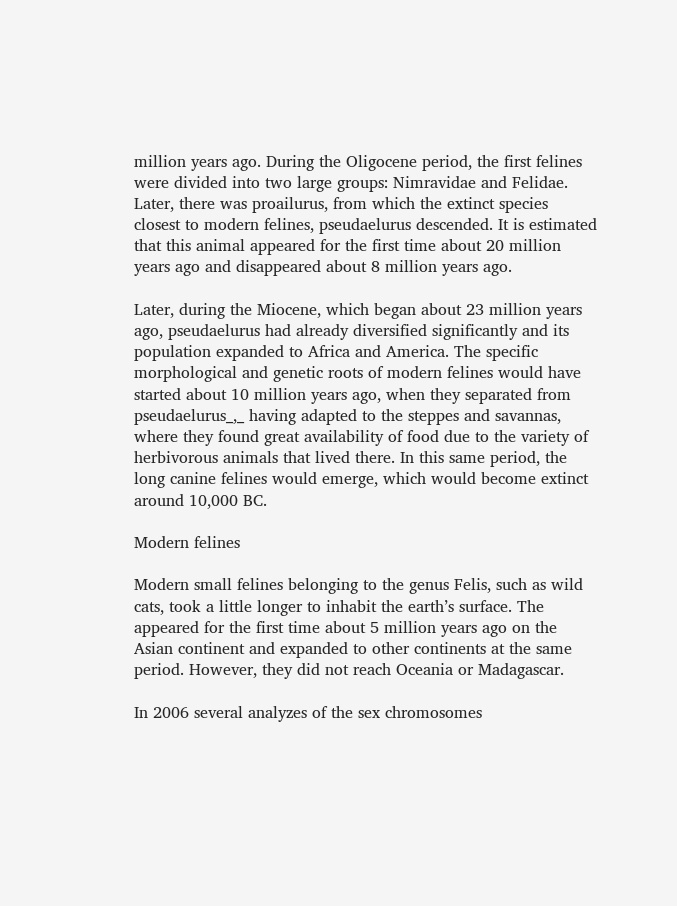million years ago. During the Oligocene period, the first felines were divided into two large groups: Nimravidae and Felidae. Later, there was proailurus, from which the extinct species closest to modern felines, pseudaelurus descended. It is estimated that this animal appeared for the first time about 20 million years ago and disappeared about 8 million years ago.

Later, during the Miocene, which began about 23 million years ago, pseudaelurus had already diversified significantly and its population expanded to Africa and America. The specific morphological and genetic roots of modern felines would have started about 10 million years ago, when they separated from pseudaelurus_,_ having adapted to the steppes and savannas, where they found great availability of food due to the variety of herbivorous animals that lived there. In this same period, the long canine felines would emerge, which would become extinct around 10,000 BC.

Modern felines

Modern small felines belonging to the genus Felis, such as wild cats, took a little longer to inhabit the earth’s surface. The appeared for the first time about 5 million years ago on the Asian continent and expanded to other continents at the same period. However, they did not reach Oceania or Madagascar.

In 2006 several analyzes of the sex chromosomes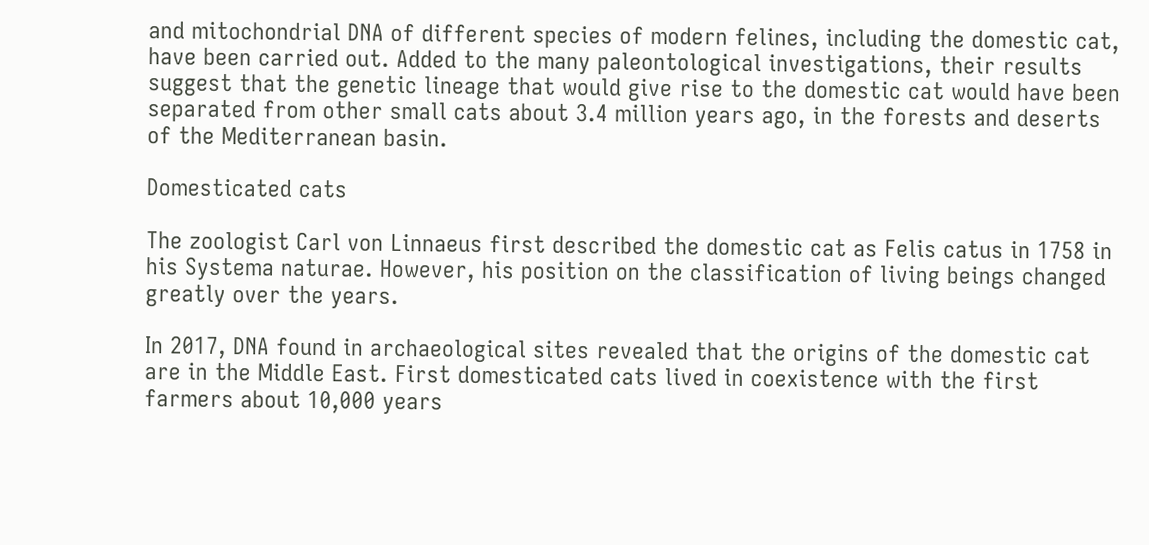and mitochondrial DNA of different species of modern felines, including the domestic cat, have been carried out. Added to the many paleontological investigations, their results suggest that the genetic lineage that would give rise to the domestic cat would have been separated from other small cats about 3.4 million years ago, in the forests and deserts of the Mediterranean basin.

Domesticated cats

The zoologist Carl von Linnaeus first described the domestic cat as Felis catus in 1758 in his Systema naturae. However, his position on the classification of living beings changed greatly over the years.

In 2017, DNA found in archaeological sites revealed that the origins of the domestic cat are in the Middle East. First domesticated cats lived in coexistence with the first farmers about 10,000 years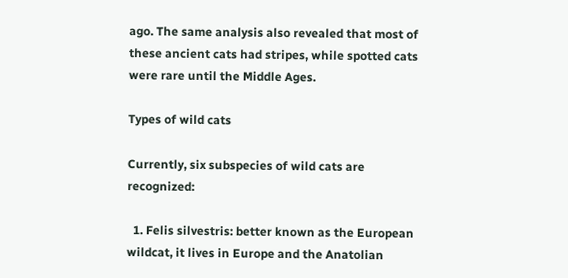ago. The same analysis also revealed that most of these ancient cats had stripes, while spotted cats were rare until the Middle Ages.

Types of wild cats

Currently, six subspecies of wild cats are recognized:

  1. Felis silvestris: better known as the European wildcat, it lives in Europe and the Anatolian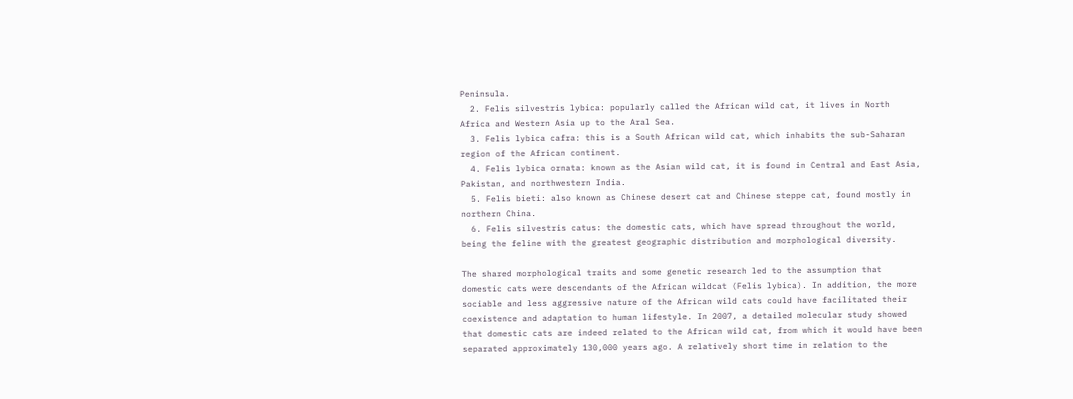Peninsula.
  2. Felis silvestris lybica: popularly called the African wild cat, it lives in North Africa and Western Asia up to the Aral Sea.
  3. Felis lybica cafra: this is a South African wild cat, which inhabits the sub-Saharan region of the African continent.
  4. Felis lybica ornata: known as the Asian wild cat, it is found in Central and East Asia, Pakistan, and northwestern India.
  5. Felis bieti: also known as Chinese desert cat and Chinese steppe cat, found mostly in northern China.
  6. Felis silvestris catus: the domestic cats, which have spread throughout the world, being the feline with the greatest geographic distribution and morphological diversity.

The shared morphological traits and some genetic research led to the assumption that domestic cats were descendants of the African wildcat (Felis lybica). In addition, the more sociable and less aggressive nature of the African wild cats could have facilitated their coexistence and adaptation to human lifestyle. In 2007, a detailed molecular study showed that domestic cats are indeed related to the African wild cat, from which it would have been separated approximately 130,000 years ago. A relatively short time in relation to the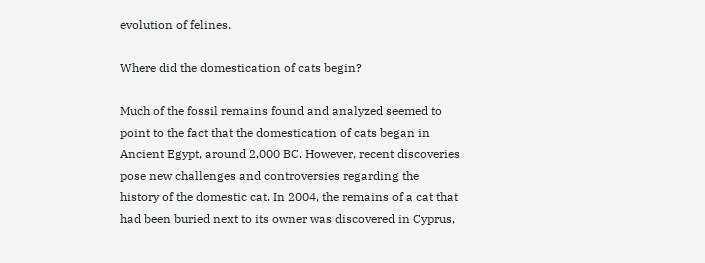evolution of felines.

Where did the domestication of cats begin?

Much of the fossil remains found and analyzed seemed to point to the fact that the domestication of cats began in Ancient Egypt, around 2,000 BC. However, recent discoveries pose new challenges and controversies regarding the history of the domestic cat. In 2004, the remains of a cat that had been buried next to its owner was discovered in Cyprus,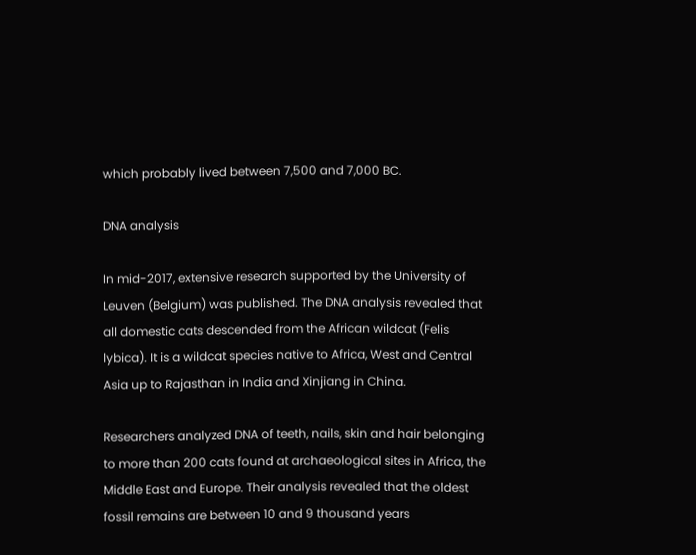which probably lived between 7,500 and 7,000 BC.

DNA analysis

In mid-2017, extensive research supported by the University of Leuven (Belgium) was published. The DNA analysis revealed that all domestic cats descended from the African wildcat (Felis lybica). It is a wildcat species native to Africa, West and Central Asia up to Rajasthan in India and Xinjiang in China.

Researchers analyzed DNA of teeth, nails, skin and hair belonging to more than 200 cats found at archaeological sites in Africa, the Middle East and Europe. Their analysis revealed that the oldest fossil remains are between 10 and 9 thousand years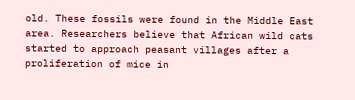old. These fossils were found in the Middle East area. Researchers believe that African wild cats started to approach peasant villages after a proliferation of mice in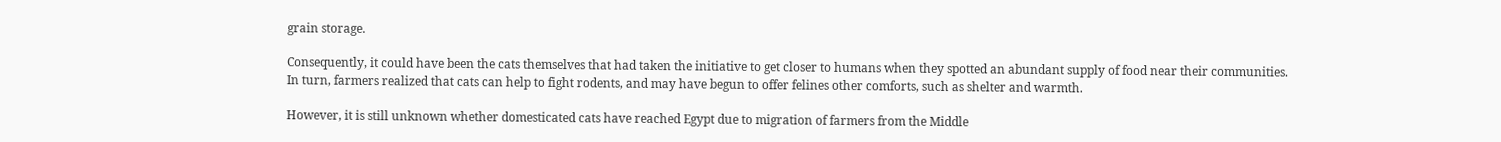grain storage.

Consequently, it could have been the cats themselves that had taken the initiative to get closer to humans when they spotted an abundant supply of food near their communities. In turn, farmers realized that cats can help to fight rodents, and may have begun to offer felines other comforts, such as shelter and warmth.

However, it is still unknown whether domesticated cats have reached Egypt due to migration of farmers from the Middle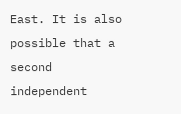East. It is also possible that a second independent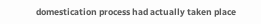domestication process had actually taken place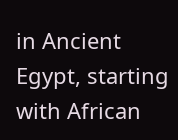in Ancient Egypt, starting with African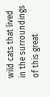wild cats that lived in the surroundings of this great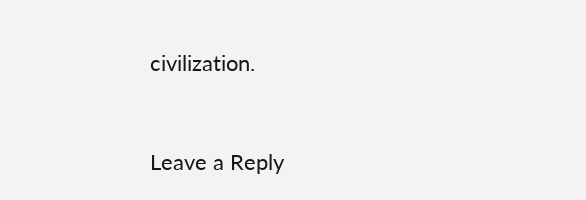civilization.


Leave a Reply